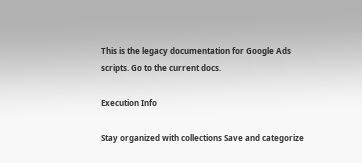This is the legacy documentation for Google Ads scripts. Go to the current docs.

Execution Info

Stay organized with collections Save and categorize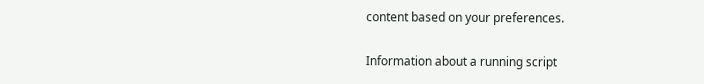content based on your preferences.

Information about a running script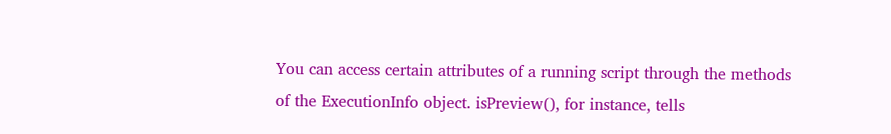You can access certain attributes of a running script through the methods of the ExecutionInfo object. isPreview(), for instance, tells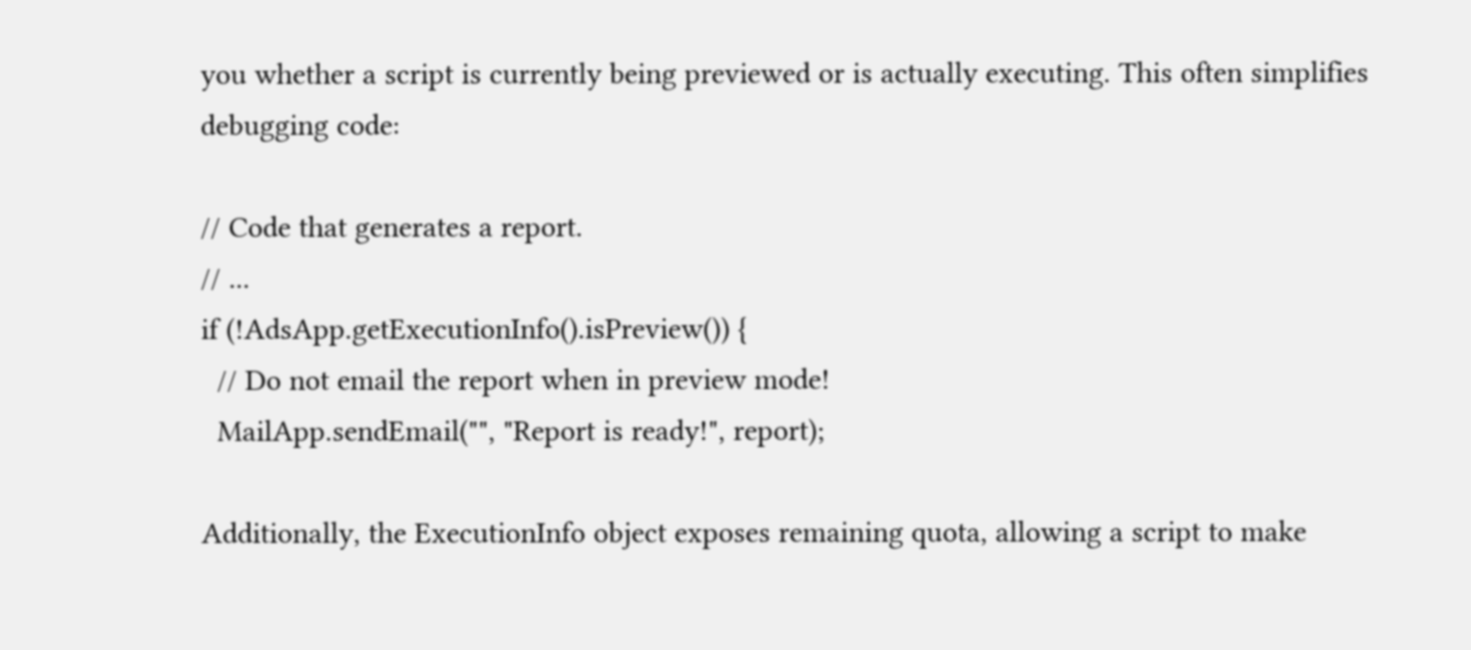you whether a script is currently being previewed or is actually executing. This often simplifies debugging code:

// Code that generates a report.
// ...
if (!AdsApp.getExecutionInfo().isPreview()) {
  // Do not email the report when in preview mode!
  MailApp.sendEmail("", "Report is ready!", report);

Additionally, the ExecutionInfo object exposes remaining quota, allowing a script to make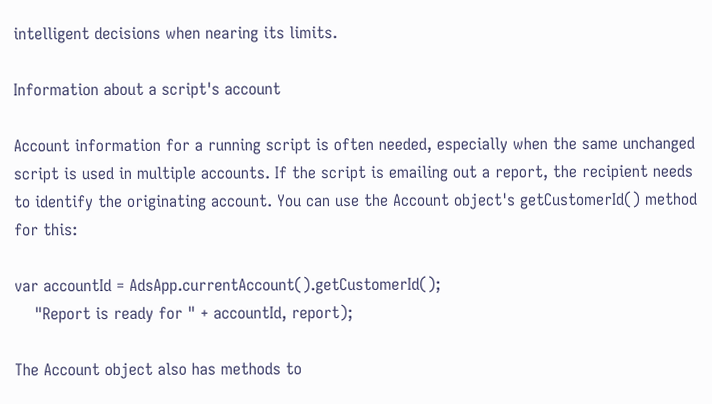intelligent decisions when nearing its limits.

Information about a script's account

Account information for a running script is often needed, especially when the same unchanged script is used in multiple accounts. If the script is emailing out a report, the recipient needs to identify the originating account. You can use the Account object's getCustomerId() method for this:

var accountId = AdsApp.currentAccount().getCustomerId();
    "Report is ready for " + accountId, report);

The Account object also has methods to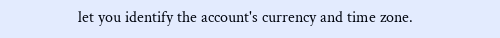let you identify the account's currency and time zone.